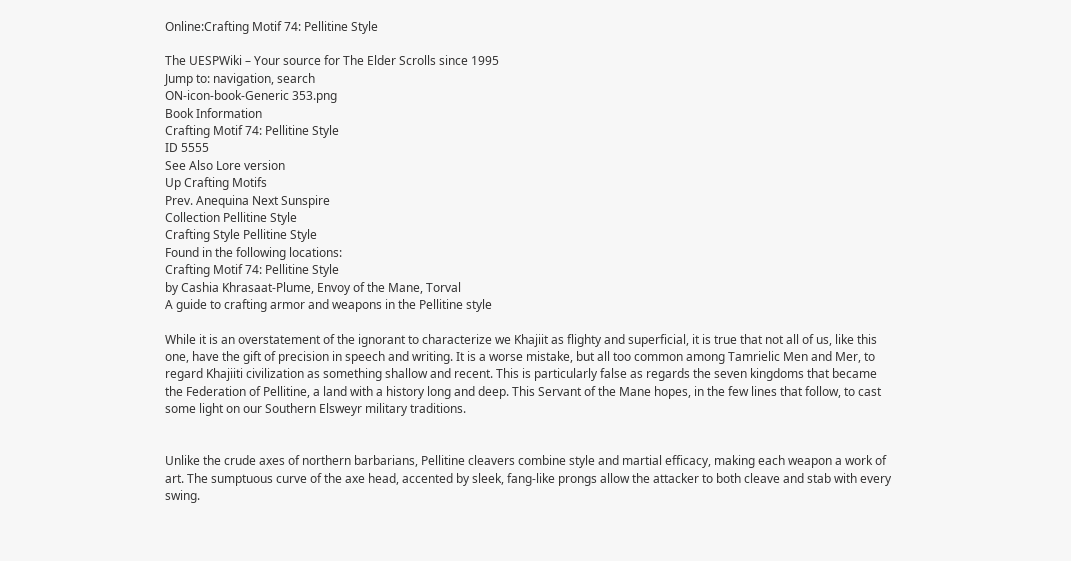Online:Crafting Motif 74: Pellitine Style

The UESPWiki – Your source for The Elder Scrolls since 1995
Jump to: navigation, search
ON-icon-book-Generic 353.png
Book Information
Crafting Motif 74: Pellitine Style
ID 5555
See Also Lore version
Up Crafting Motifs
Prev. Anequina Next Sunspire
Collection Pellitine Style
Crafting Style Pellitine Style
Found in the following locations:
Crafting Motif 74: Pellitine Style
by Cashia Khrasaat-Plume, Envoy of the Mane, Torval
A guide to crafting armor and weapons in the Pellitine style

While it is an overstatement of the ignorant to characterize we Khajiit as flighty and superficial, it is true that not all of us, like this one, have the gift of precision in speech and writing. It is a worse mistake, but all too common among Tamrielic Men and Mer, to regard Khajiiti civilization as something shallow and recent. This is particularly false as regards the seven kingdoms that became the Federation of Pellitine, a land with a history long and deep. This Servant of the Mane hopes, in the few lines that follow, to cast some light on our Southern Elsweyr military traditions.


Unlike the crude axes of northern barbarians, Pellitine cleavers combine style and martial efficacy, making each weapon a work of art. The sumptuous curve of the axe head, accented by sleek, fang-like prongs allow the attacker to both cleave and stab with every swing.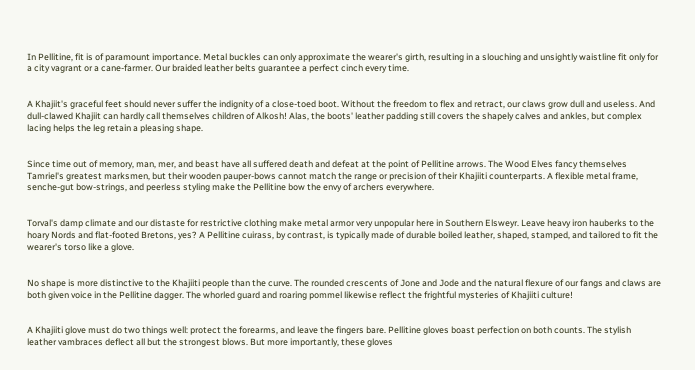In Pellitine, fit is of paramount importance. Metal buckles can only approximate the wearer's girth, resulting in a slouching and unsightly waistline fit only for a city vagrant or a cane-farmer. Our braided leather belts guarantee a perfect cinch every time.


A Khajiit's graceful feet should never suffer the indignity of a close-toed boot. Without the freedom to flex and retract, our claws grow dull and useless. And dull-clawed Khajiit can hardly call themselves children of Alkosh! Alas, the boots' leather padding still covers the shapely calves and ankles, but complex lacing helps the leg retain a pleasing shape.


Since time out of memory, man, mer, and beast have all suffered death and defeat at the point of Pellitine arrows. The Wood Elves fancy themselves Tamriel's greatest marksmen, but their wooden pauper-bows cannot match the range or precision of their Khajiiti counterparts. A flexible metal frame, senche-gut bow-strings, and peerless styling make the Pellitine bow the envy of archers everywhere.


Torval's damp climate and our distaste for restrictive clothing make metal armor very unpopular here in Southern Elsweyr. Leave heavy iron hauberks to the hoary Nords and flat-footed Bretons, yes? A Pellitine cuirass, by contrast, is typically made of durable boiled leather, shaped, stamped, and tailored to fit the wearer's torso like a glove.


No shape is more distinctive to the Khajiiti people than the curve. The rounded crescents of Jone and Jode and the natural flexure of our fangs and claws are both given voice in the Pellitine dagger. The whorled guard and roaring pommel likewise reflect the frightful mysteries of Khajiiti culture!


A Khajiiti glove must do two things well: protect the forearms, and leave the fingers bare. Pellitine gloves boast perfection on both counts. The stylish leather vambraces deflect all but the strongest blows. But more importantly, these gloves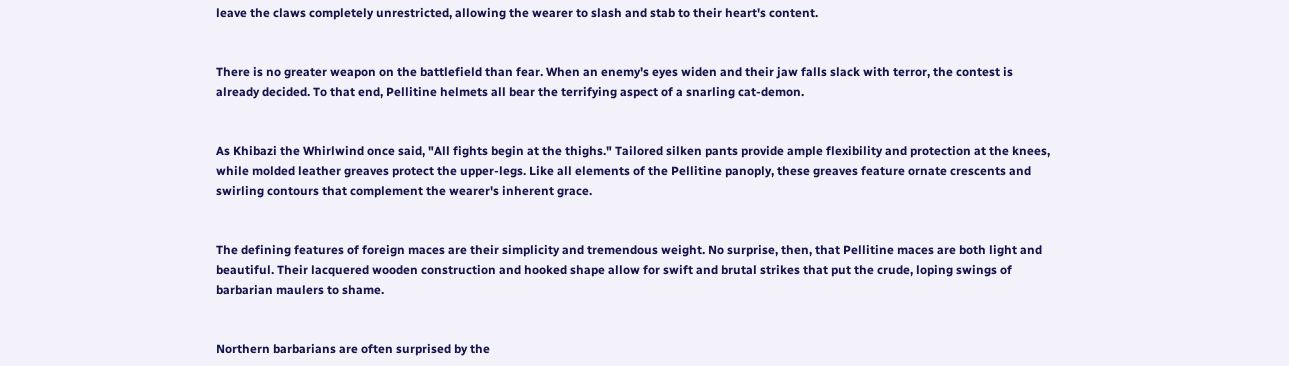leave the claws completely unrestricted, allowing the wearer to slash and stab to their heart's content.


There is no greater weapon on the battlefield than fear. When an enemy's eyes widen and their jaw falls slack with terror, the contest is already decided. To that end, Pellitine helmets all bear the terrifying aspect of a snarling cat-demon.


As Khibazi the Whirlwind once said, "All fights begin at the thighs." Tailored silken pants provide ample flexibility and protection at the knees, while molded leather greaves protect the upper-legs. Like all elements of the Pellitine panoply, these greaves feature ornate crescents and swirling contours that complement the wearer's inherent grace.


The defining features of foreign maces are their simplicity and tremendous weight. No surprise, then, that Pellitine maces are both light and beautiful. Their lacquered wooden construction and hooked shape allow for swift and brutal strikes that put the crude, loping swings of barbarian maulers to shame.


Northern barbarians are often surprised by the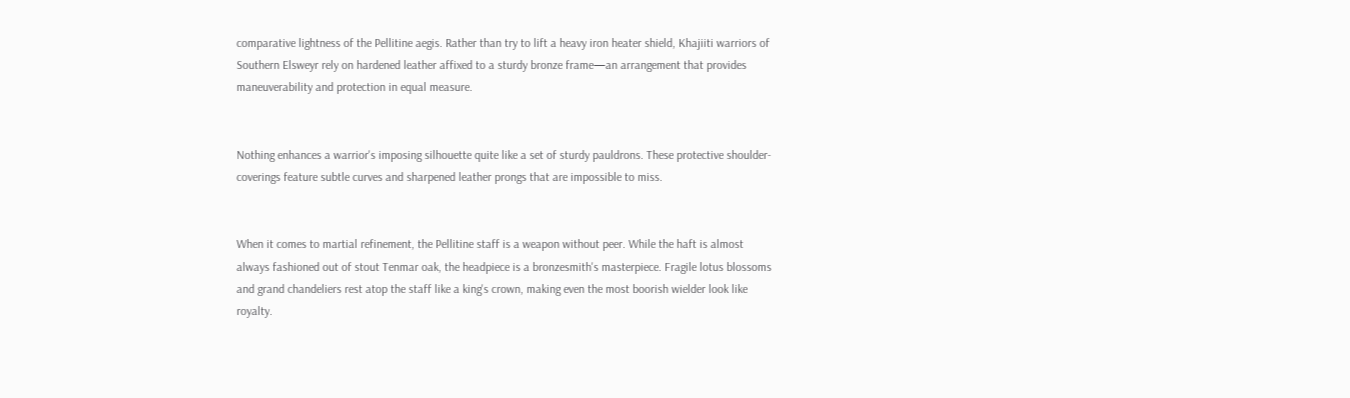comparative lightness of the Pellitine aegis. Rather than try to lift a heavy iron heater shield, Khajiiti warriors of Southern Elsweyr rely on hardened leather affixed to a sturdy bronze frame—an arrangement that provides maneuverability and protection in equal measure.


Nothing enhances a warrior's imposing silhouette quite like a set of sturdy pauldrons. These protective shoulder-coverings feature subtle curves and sharpened leather prongs that are impossible to miss.


When it comes to martial refinement, the Pellitine staff is a weapon without peer. While the haft is almost always fashioned out of stout Tenmar oak, the headpiece is a bronzesmith's masterpiece. Fragile lotus blossoms and grand chandeliers rest atop the staff like a king's crown, making even the most boorish wielder look like royalty.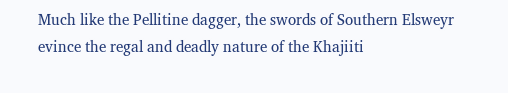Much like the Pellitine dagger, the swords of Southern Elsweyr evince the regal and deadly nature of the Khajiiti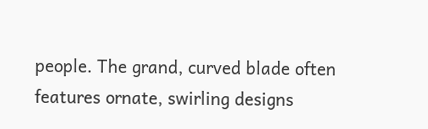people. The grand, curved blade often features ornate, swirling designs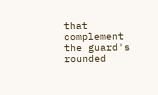that complement the guard's rounded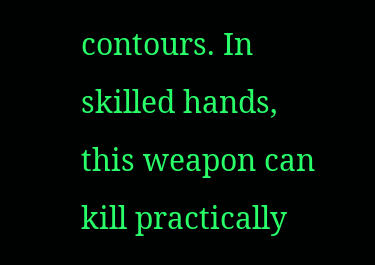contours. In skilled hands, this weapon can kill practically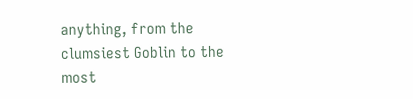anything, from the clumsiest Goblin to the most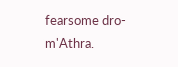fearsome dro-m'Athra.